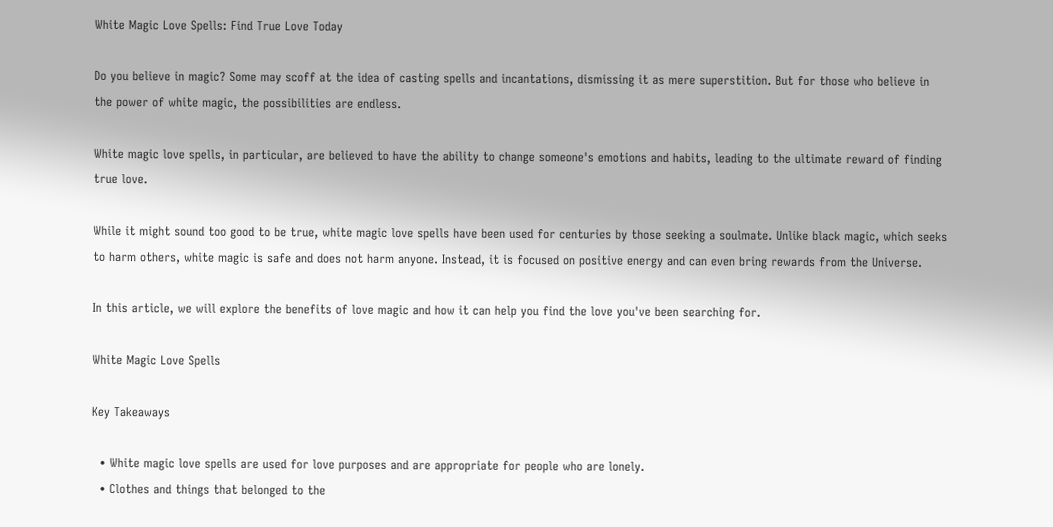White Magic Love Spells: Find True Love Today

Do you believe in magic? Some may scoff at the idea of casting spells and incantations, dismissing it as mere superstition. But for those who believe in the power of white magic, the possibilities are endless.

White magic love spells, in particular, are believed to have the ability to change someone's emotions and habits, leading to the ultimate reward of finding true love.

While it might sound too good to be true, white magic love spells have been used for centuries by those seeking a soulmate. Unlike black magic, which seeks to harm others, white magic is safe and does not harm anyone. Instead, it is focused on positive energy and can even bring rewards from the Universe.

In this article, we will explore the benefits of love magic and how it can help you find the love you've been searching for.

White Magic Love Spells

Key Takeaways

  • White magic love spells are used for love purposes and are appropriate for people who are lonely.
  • Clothes and things that belonged to the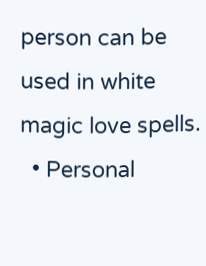person can be used in white magic love spells.
  • Personal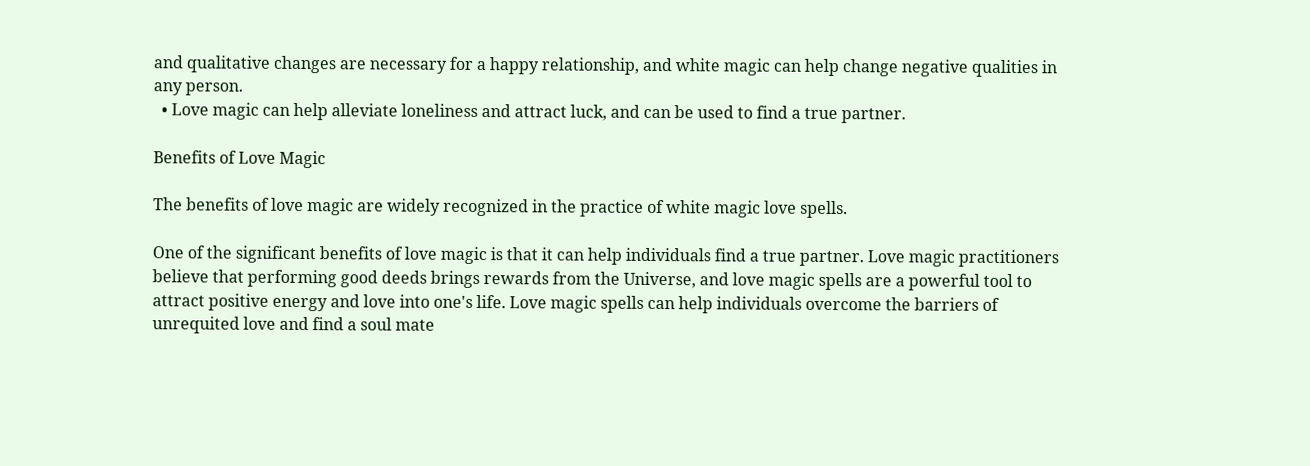and qualitative changes are necessary for a happy relationship, and white magic can help change negative qualities in any person.
  • Love magic can help alleviate loneliness and attract luck, and can be used to find a true partner.

Benefits of Love Magic

The benefits of love magic are widely recognized in the practice of white magic love spells.

One of the significant benefits of love magic is that it can help individuals find a true partner. Love magic practitioners believe that performing good deeds brings rewards from the Universe, and love magic spells are a powerful tool to attract positive energy and love into one's life. Love magic spells can help individuals overcome the barriers of unrequited love and find a soul mate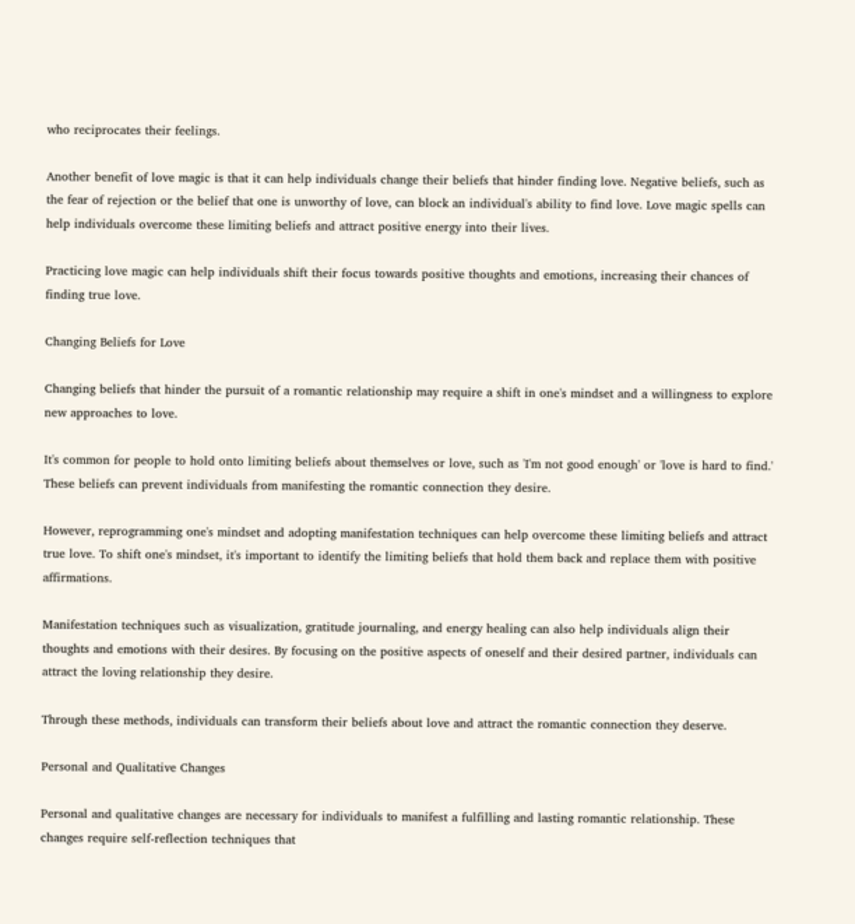who reciprocates their feelings.

Another benefit of love magic is that it can help individuals change their beliefs that hinder finding love. Negative beliefs, such as the fear of rejection or the belief that one is unworthy of love, can block an individual's ability to find love. Love magic spells can help individuals overcome these limiting beliefs and attract positive energy into their lives.

Practicing love magic can help individuals shift their focus towards positive thoughts and emotions, increasing their chances of finding true love.

Changing Beliefs for Love

Changing beliefs that hinder the pursuit of a romantic relationship may require a shift in one's mindset and a willingness to explore new approaches to love.

It's common for people to hold onto limiting beliefs about themselves or love, such as 'I'm not good enough' or 'love is hard to find.' These beliefs can prevent individuals from manifesting the romantic connection they desire.

However, reprogramming one's mindset and adopting manifestation techniques can help overcome these limiting beliefs and attract true love. To shift one's mindset, it's important to identify the limiting beliefs that hold them back and replace them with positive affirmations.

Manifestation techniques such as visualization, gratitude journaling, and energy healing can also help individuals align their thoughts and emotions with their desires. By focusing on the positive aspects of oneself and their desired partner, individuals can attract the loving relationship they desire.

Through these methods, individuals can transform their beliefs about love and attract the romantic connection they deserve.

Personal and Qualitative Changes

Personal and qualitative changes are necessary for individuals to manifest a fulfilling and lasting romantic relationship. These changes require self-reflection techniques that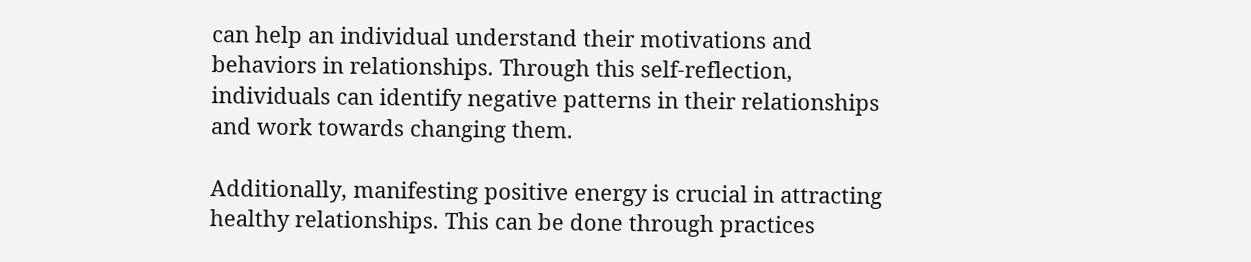can help an individual understand their motivations and behaviors in relationships. Through this self-reflection, individuals can identify negative patterns in their relationships and work towards changing them.

Additionally, manifesting positive energy is crucial in attracting healthy relationships. This can be done through practices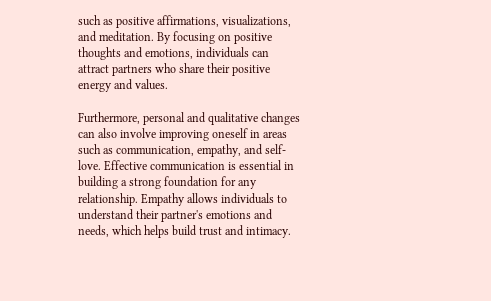such as positive affirmations, visualizations, and meditation. By focusing on positive thoughts and emotions, individuals can attract partners who share their positive energy and values.

Furthermore, personal and qualitative changes can also involve improving oneself in areas such as communication, empathy, and self-love. Effective communication is essential in building a strong foundation for any relationship. Empathy allows individuals to understand their partner's emotions and needs, which helps build trust and intimacy.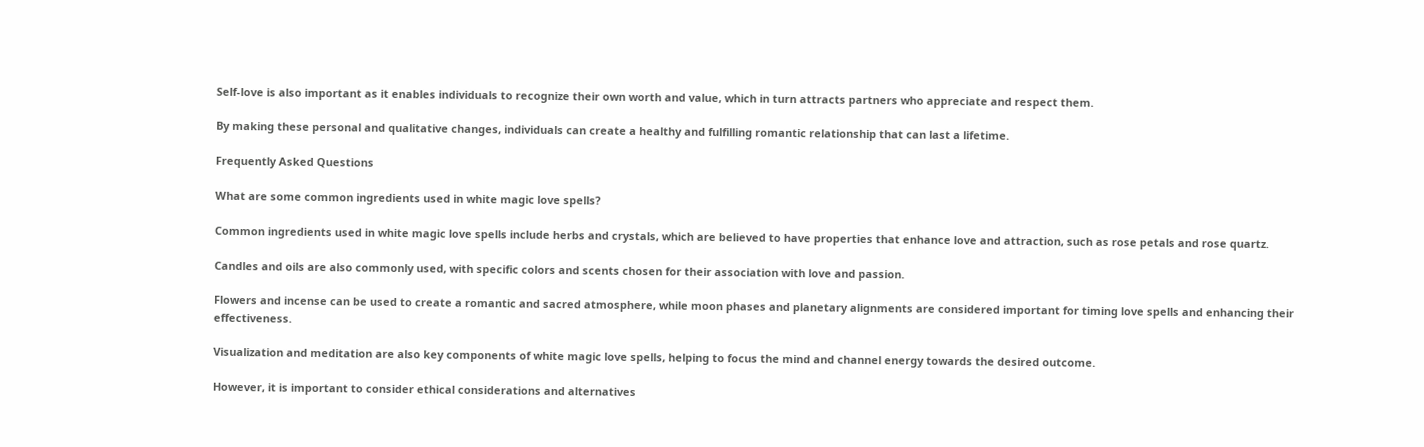Self-love is also important as it enables individuals to recognize their own worth and value, which in turn attracts partners who appreciate and respect them.

By making these personal and qualitative changes, individuals can create a healthy and fulfilling romantic relationship that can last a lifetime.

Frequently Asked Questions

What are some common ingredients used in white magic love spells?

Common ingredients used in white magic love spells include herbs and crystals, which are believed to have properties that enhance love and attraction, such as rose petals and rose quartz.

Candles and oils are also commonly used, with specific colors and scents chosen for their association with love and passion.

Flowers and incense can be used to create a romantic and sacred atmosphere, while moon phases and planetary alignments are considered important for timing love spells and enhancing their effectiveness.

Visualization and meditation are also key components of white magic love spells, helping to focus the mind and channel energy towards the desired outcome.

However, it is important to consider ethical considerations and alternatives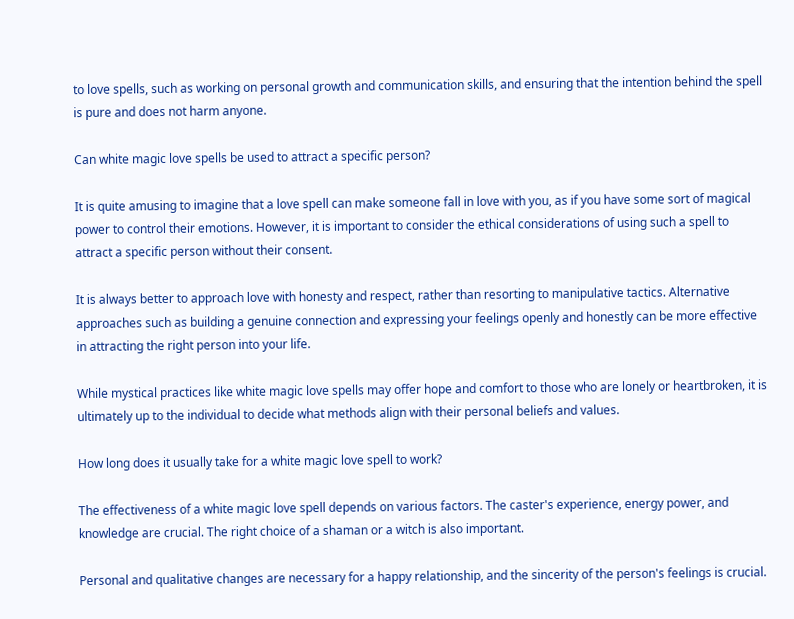to love spells, such as working on personal growth and communication skills, and ensuring that the intention behind the spell is pure and does not harm anyone.

Can white magic love spells be used to attract a specific person?

It is quite amusing to imagine that a love spell can make someone fall in love with you, as if you have some sort of magical power to control their emotions. However, it is important to consider the ethical considerations of using such a spell to attract a specific person without their consent.

It is always better to approach love with honesty and respect, rather than resorting to manipulative tactics. Alternative approaches such as building a genuine connection and expressing your feelings openly and honestly can be more effective in attracting the right person into your life.

While mystical practices like white magic love spells may offer hope and comfort to those who are lonely or heartbroken, it is ultimately up to the individual to decide what methods align with their personal beliefs and values.

How long does it usually take for a white magic love spell to work?

The effectiveness of a white magic love spell depends on various factors. The caster's experience, energy power, and knowledge are crucial. The right choice of a shaman or a witch is also important.

Personal and qualitative changes are necessary for a happy relationship, and the sincerity of the person's feelings is crucial.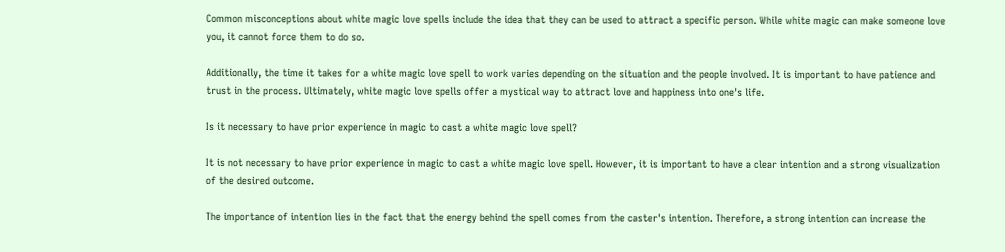Common misconceptions about white magic love spells include the idea that they can be used to attract a specific person. While white magic can make someone love you, it cannot force them to do so.

Additionally, the time it takes for a white magic love spell to work varies depending on the situation and the people involved. It is important to have patience and trust in the process. Ultimately, white magic love spells offer a mystical way to attract love and happiness into one's life.

Is it necessary to have prior experience in magic to cast a white magic love spell?

It is not necessary to have prior experience in magic to cast a white magic love spell. However, it is important to have a clear intention and a strong visualization of the desired outcome.

The importance of intention lies in the fact that the energy behind the spell comes from the caster's intention. Therefore, a strong intention can increase the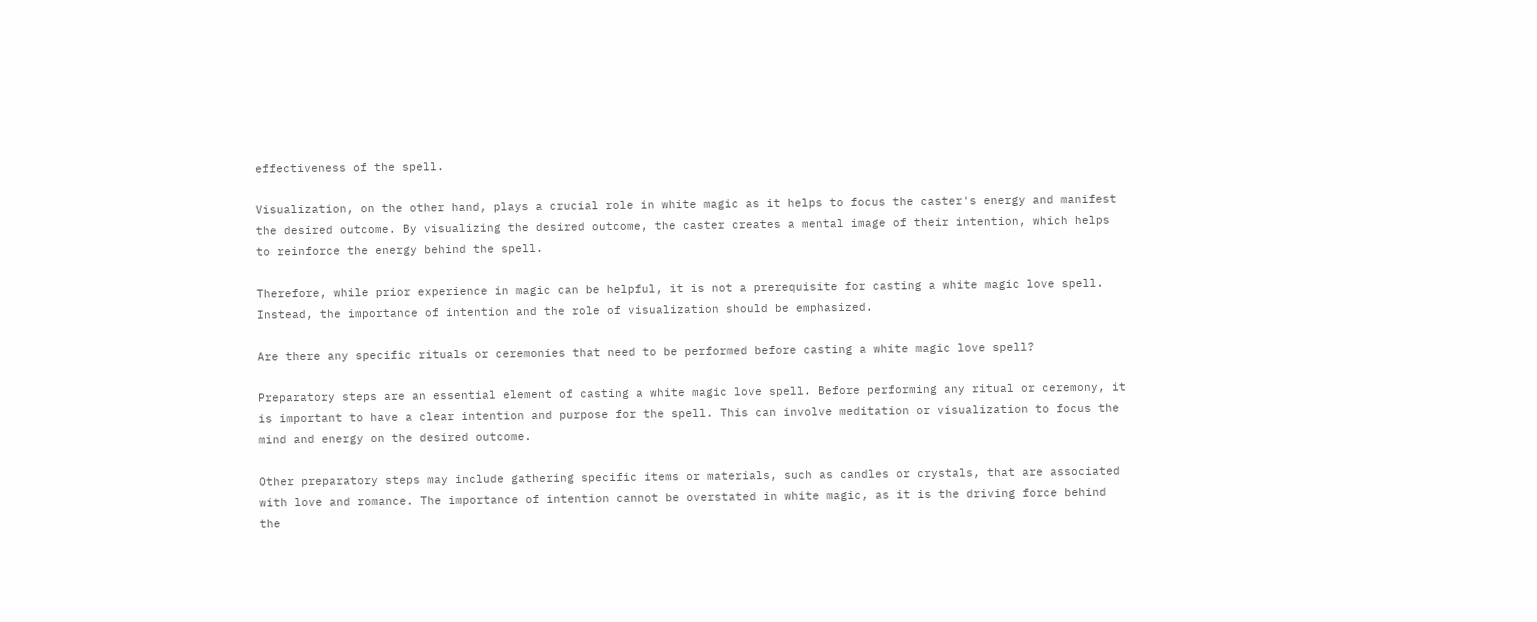effectiveness of the spell.

Visualization, on the other hand, plays a crucial role in white magic as it helps to focus the caster's energy and manifest the desired outcome. By visualizing the desired outcome, the caster creates a mental image of their intention, which helps to reinforce the energy behind the spell.

Therefore, while prior experience in magic can be helpful, it is not a prerequisite for casting a white magic love spell. Instead, the importance of intention and the role of visualization should be emphasized.

Are there any specific rituals or ceremonies that need to be performed before casting a white magic love spell?

Preparatory steps are an essential element of casting a white magic love spell. Before performing any ritual or ceremony, it is important to have a clear intention and purpose for the spell. This can involve meditation or visualization to focus the mind and energy on the desired outcome.

Other preparatory steps may include gathering specific items or materials, such as candles or crystals, that are associated with love and romance. The importance of intention cannot be overstated in white magic, as it is the driving force behind the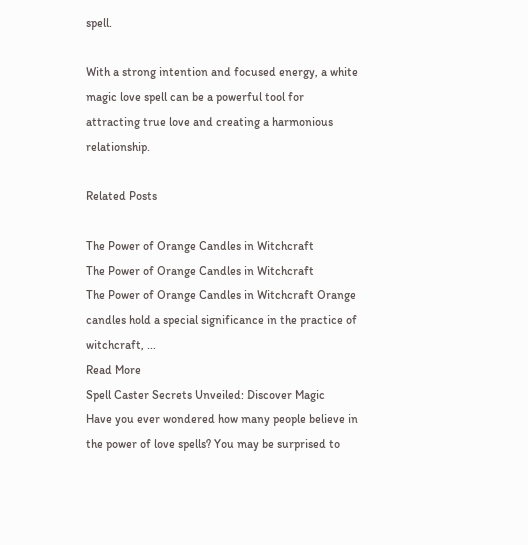spell.

With a strong intention and focused energy, a white magic love spell can be a powerful tool for attracting true love and creating a harmonious relationship.

Related Posts

The Power of Orange Candles in Witchcraft
The Power of Orange Candles in Witchcraft
The Power of Orange Candles in Witchcraft Orange candles hold a special significance in the practice of witchcraft, ...
Read More
Spell Caster Secrets Unveiled: Discover Magic
Have you ever wondered how many people believe in the power of love spells? You may be surprised to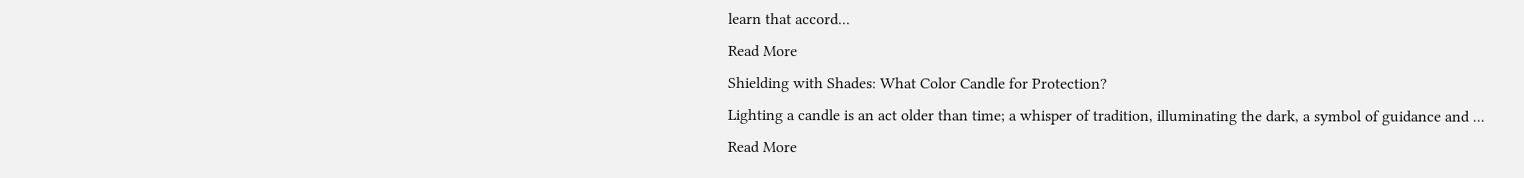learn that accord...
Read More
Shielding with Shades: What Color Candle for Protection?
Lighting a candle is an act older than time; a whisper of tradition, illuminating the dark, a symbol of guidance and ...
Read More